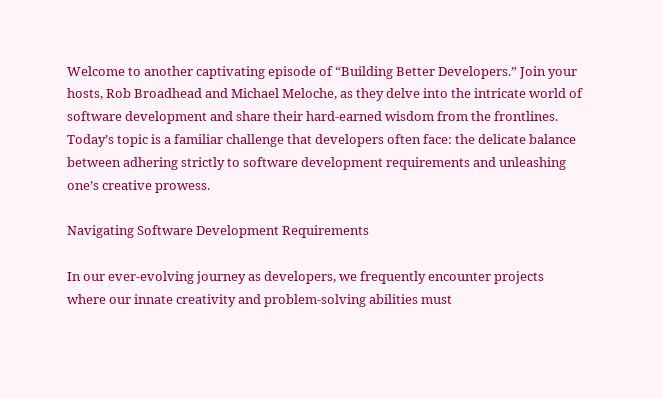Welcome to another captivating episode of “Building Better Developers.” Join your hosts, Rob Broadhead and Michael Meloche, as they delve into the intricate world of software development and share their hard-earned wisdom from the frontlines. Today’s topic is a familiar challenge that developers often face: the delicate balance between adhering strictly to software development requirements and unleashing one’s creative prowess.

Navigating Software Development Requirements

In our ever-evolving journey as developers, we frequently encounter projects where our innate creativity and problem-solving abilities must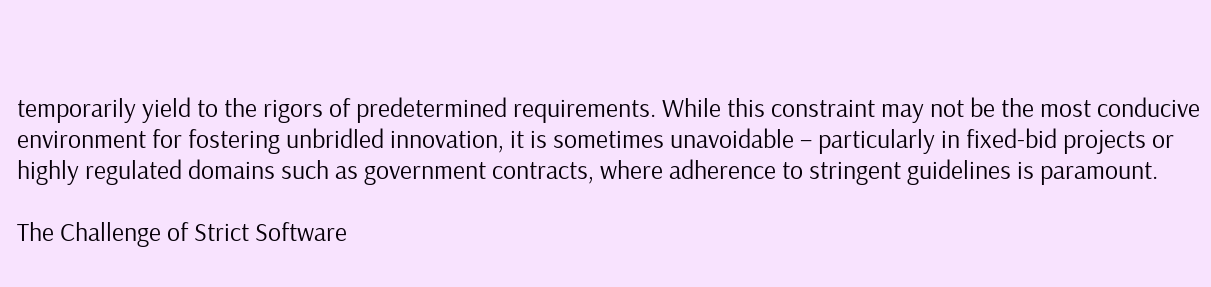temporarily yield to the rigors of predetermined requirements. While this constraint may not be the most conducive environment for fostering unbridled innovation, it is sometimes unavoidable – particularly in fixed-bid projects or highly regulated domains such as government contracts, where adherence to stringent guidelines is paramount.

The Challenge of Strict Software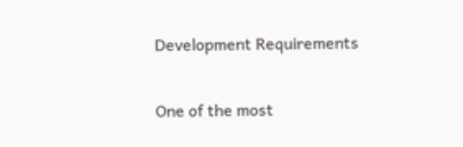Development Requirements

One of the most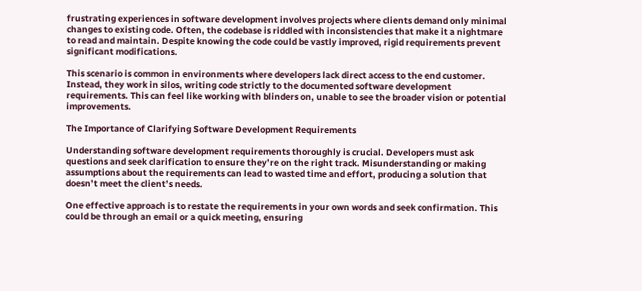frustrating experiences in software development involves projects where clients demand only minimal changes to existing code. Often, the codebase is riddled with inconsistencies that make it a nightmare to read and maintain. Despite knowing the code could be vastly improved, rigid requirements prevent significant modifications.

This scenario is common in environments where developers lack direct access to the end customer. Instead, they work in silos, writing code strictly to the documented software development requirements. This can feel like working with blinders on, unable to see the broader vision or potential improvements.

The Importance of Clarifying Software Development Requirements

Understanding software development requirements thoroughly is crucial. Developers must ask questions and seek clarification to ensure they’re on the right track. Misunderstanding or making assumptions about the requirements can lead to wasted time and effort, producing a solution that doesn’t meet the client’s needs.

One effective approach is to restate the requirements in your own words and seek confirmation. This could be through an email or a quick meeting, ensuring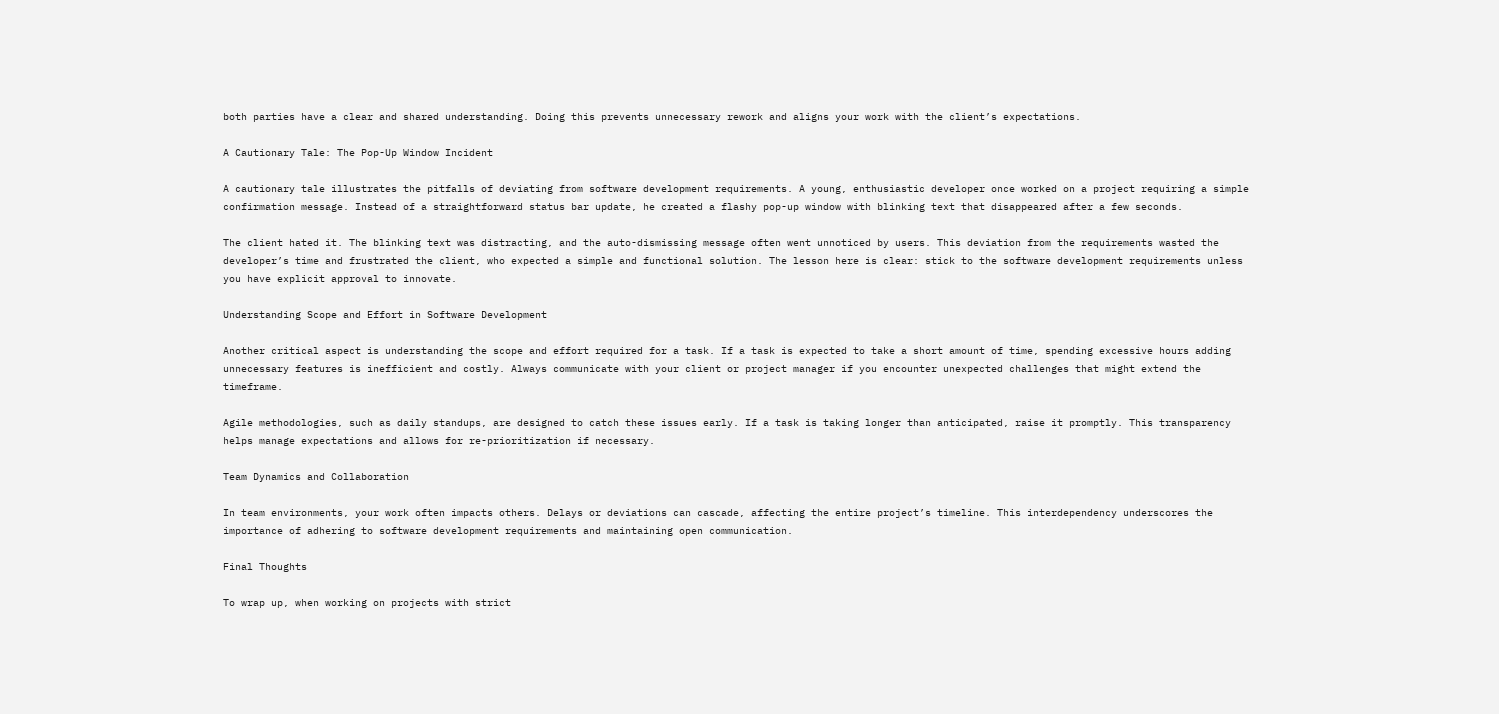both parties have a clear and shared understanding. Doing this prevents unnecessary rework and aligns your work with the client’s expectations.

A Cautionary Tale: The Pop-Up Window Incident

A cautionary tale illustrates the pitfalls of deviating from software development requirements. A young, enthusiastic developer once worked on a project requiring a simple confirmation message. Instead of a straightforward status bar update, he created a flashy pop-up window with blinking text that disappeared after a few seconds.

The client hated it. The blinking text was distracting, and the auto-dismissing message often went unnoticed by users. This deviation from the requirements wasted the developer’s time and frustrated the client, who expected a simple and functional solution. The lesson here is clear: stick to the software development requirements unless you have explicit approval to innovate.

Understanding Scope and Effort in Software Development

Another critical aspect is understanding the scope and effort required for a task. If a task is expected to take a short amount of time, spending excessive hours adding unnecessary features is inefficient and costly. Always communicate with your client or project manager if you encounter unexpected challenges that might extend the timeframe.

Agile methodologies, such as daily standups, are designed to catch these issues early. If a task is taking longer than anticipated, raise it promptly. This transparency helps manage expectations and allows for re-prioritization if necessary.

Team Dynamics and Collaboration

In team environments, your work often impacts others. Delays or deviations can cascade, affecting the entire project’s timeline. This interdependency underscores the importance of adhering to software development requirements and maintaining open communication.

Final Thoughts

To wrap up, when working on projects with strict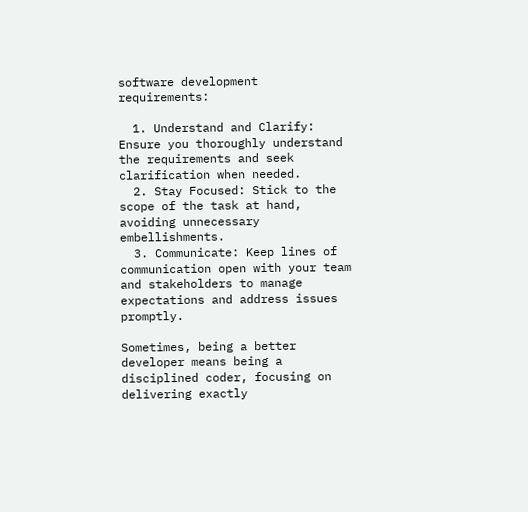software development requirements:

  1. Understand and Clarify: Ensure you thoroughly understand the requirements and seek clarification when needed.
  2. Stay Focused: Stick to the scope of the task at hand, avoiding unnecessary embellishments.
  3. Communicate: Keep lines of communication open with your team and stakeholders to manage expectations and address issues promptly.

Sometimes, being a better developer means being a disciplined coder, focusing on delivering exactly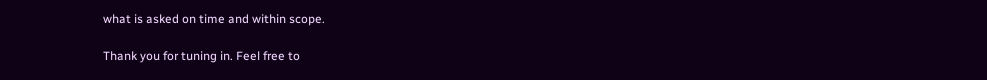what is asked on time and within scope.

Thank you for tuning in. Feel free to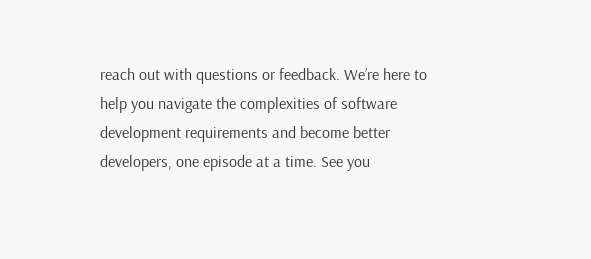reach out with questions or feedback. We’re here to help you navigate the complexities of software development requirements and become better developers, one episode at a time. See you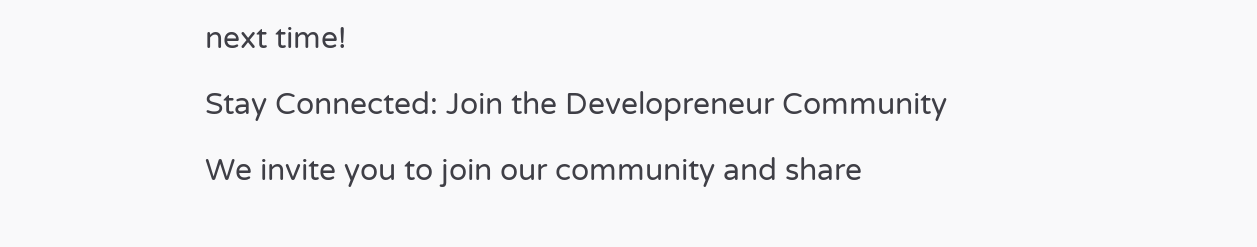next time!

Stay Connected: Join the Developreneur Community

We invite you to join our community and share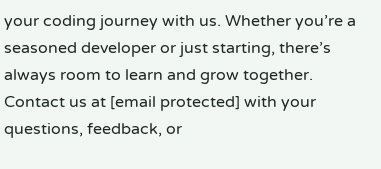your coding journey with us. Whether you’re a seasoned developer or just starting, there’s always room to learn and grow together. Contact us at [email protected] with your questions, feedback, or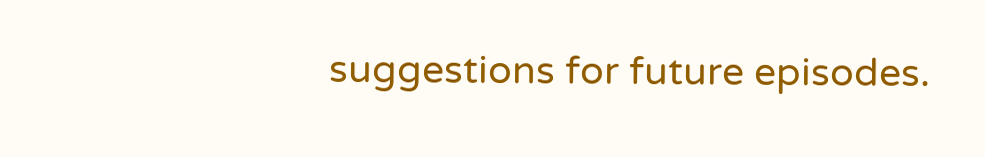suggestions for future episodes.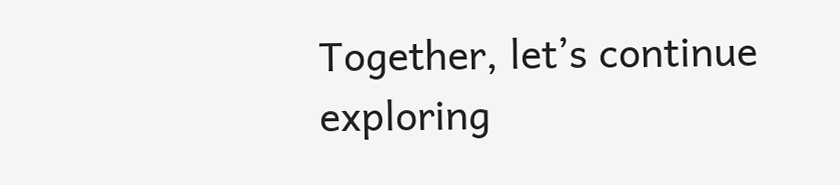Together, let’s continue exploring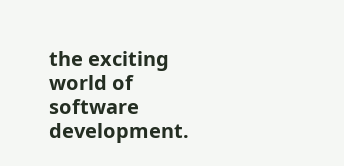the exciting world of software development.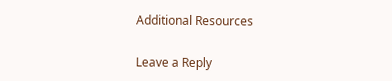Additional Resources

Leave a Reply